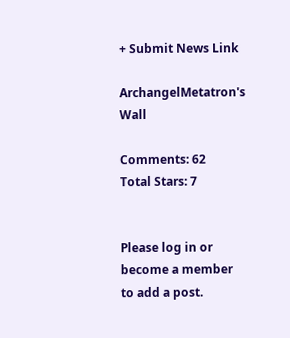+ Submit News Link

ArchangelMetatron's Wall

Comments: 62      Total Stars: 7


Please log in or become a member to add a post.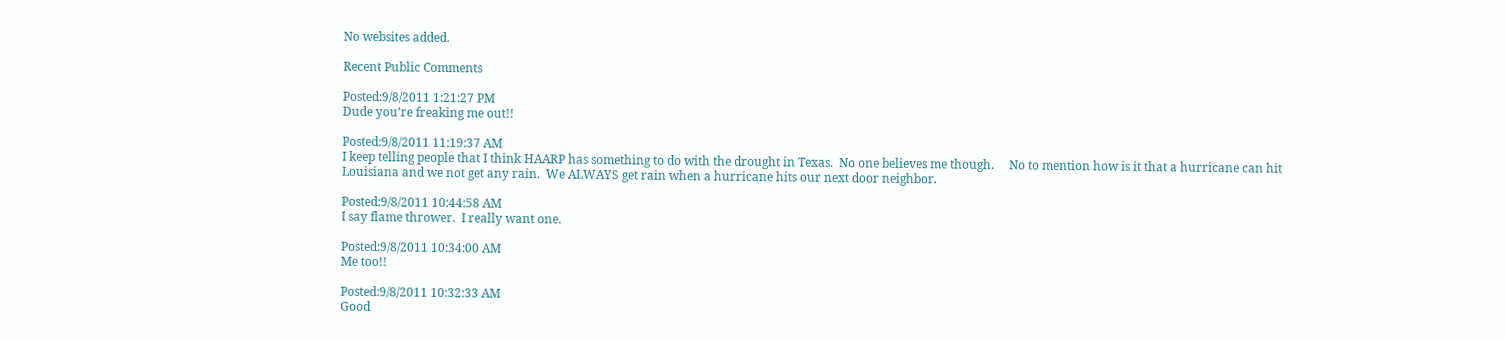No websites added.

Recent Public Comments

Posted:9/8/2011 1:21:27 PM
Dude you're freaking me out!!

Posted:9/8/2011 11:19:37 AM
I keep telling people that I think HAARP has something to do with the drought in Texas.  No one believes me though.     No to mention how is it that a hurricane can hit Louisiana and we not get any rain.  We ALWAYS get rain when a hurricane hits our next door neighbor.

Posted:9/8/2011 10:44:58 AM
I say flame thrower.  I really want one.

Posted:9/8/2011 10:34:00 AM
Me too!!

Posted:9/8/2011 10:32:33 AM
Good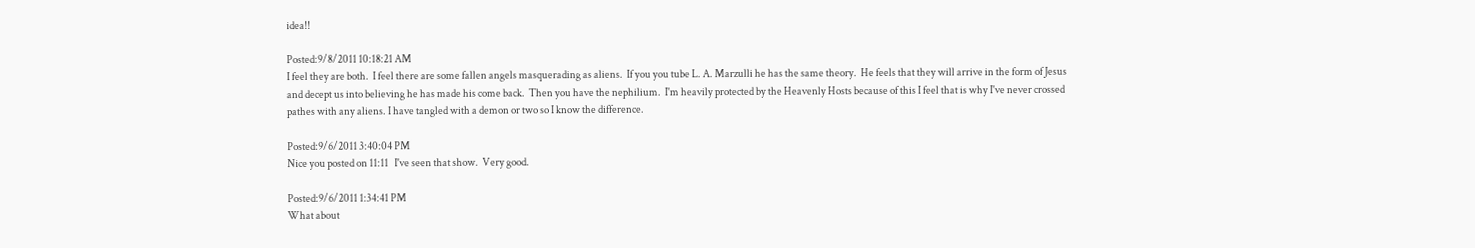idea!!

Posted:9/8/2011 10:18:21 AM
I feel they are both.  I feel there are some fallen angels masquerading as aliens.  If you you tube L. A. Marzulli he has the same theory.  He feels that they will arrive in the form of Jesus and decept us into believing he has made his come back.  Then you have the nephilium.  I'm heavily protected by the Heavenly Hosts because of this I feel that is why I've never crossed pathes with any aliens. I have tangled with a demon or two so I know the difference.

Posted:9/6/2011 3:40:04 PM
Nice you posted on 11:11   I've seen that show.  Very good.

Posted:9/6/2011 1:34:41 PM
What about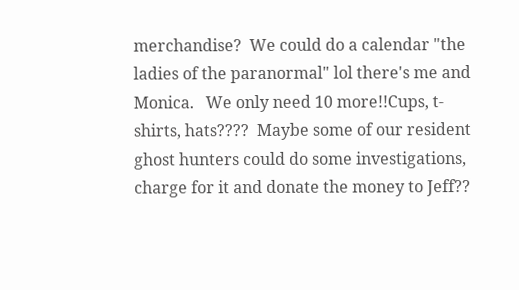merchandise?  We could do a calendar "the ladies of the paranormal" lol there's me and Monica.   We only need 10 more!!Cups, t-shirts, hats????  Maybe some of our resident ghost hunters could do some investigations, charge for it and donate the money to Jeff??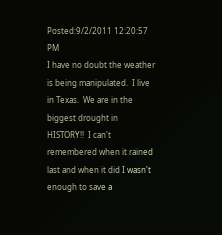Posted:9/2/2011 12:20:57 PM
I have no doubt the weather is being manipulated.  I live in Texas.  We are in the biggest drought in HISTORY!!  I can't remembered when it rained last and when it did I wasn't enough to save a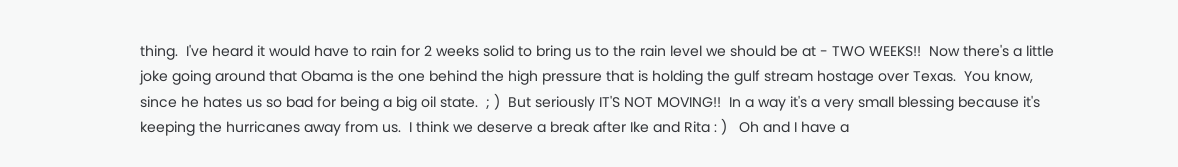thing.  I've heard it would have to rain for 2 weeks solid to bring us to the rain level we should be at - TWO WEEKS!!  Now there's a little joke going around that Obama is the one behind the high pressure that is holding the gulf stream hostage over Texas.  You know, since he hates us so bad for being a big oil state.  ; )  But seriously IT'S NOT MOVING!!  In a way it's a very small blessing because it's keeping the hurricanes away from us.  I think we deserve a break after Ike and Rita : )   Oh and I have a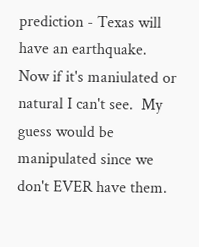prediction - Texas will have an earthquake.  Now if it's maniulated or natural I can't see.  My guess would be manipulated since we don't EVER have them.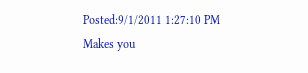Posted:9/1/2011 1:27:10 PM
Makes you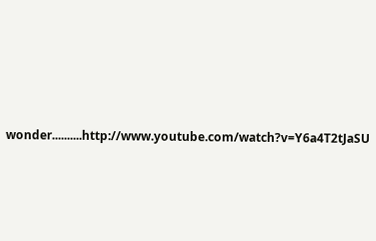wonder..........http://www.youtube.com/watch?v=Y6a4T2tJaSU